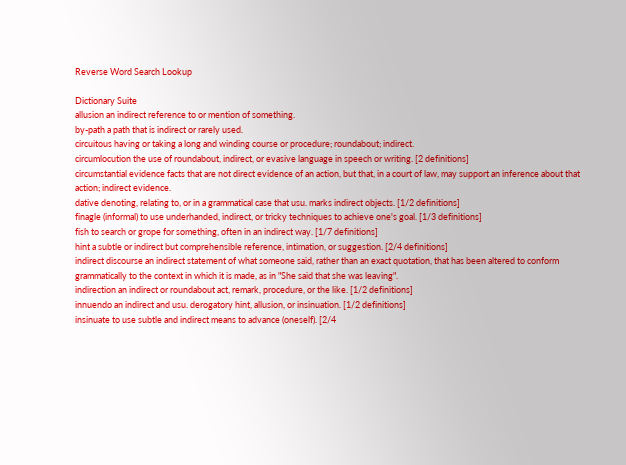Reverse Word Search Lookup

Dictionary Suite
allusion an indirect reference to or mention of something.
by-path a path that is indirect or rarely used.
circuitous having or taking a long and winding course or procedure; roundabout; indirect.
circumlocution the use of roundabout, indirect, or evasive language in speech or writing. [2 definitions]
circumstantial evidence facts that are not direct evidence of an action, but that, in a court of law, may support an inference about that action; indirect evidence.
dative denoting, relating to, or in a grammatical case that usu. marks indirect objects. [1/2 definitions]
finagle (informal) to use underhanded, indirect, or tricky techniques to achieve one's goal. [1/3 definitions]
fish to search or grope for something, often in an indirect way. [1/7 definitions]
hint a subtle or indirect but comprehensible reference, intimation, or suggestion. [2/4 definitions]
indirect discourse an indirect statement of what someone said, rather than an exact quotation, that has been altered to conform grammatically to the context in which it is made, as in "She said that she was leaving".
indirection an indirect or roundabout act, remark, procedure, or the like. [1/2 definitions]
innuendo an indirect and usu. derogatory hint, allusion, or insinuation. [1/2 definitions]
insinuate to use subtle and indirect means to advance (oneself). [2/4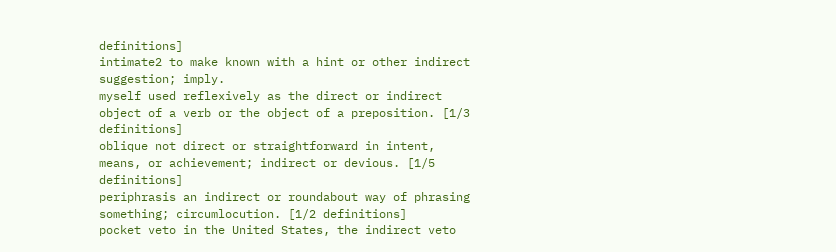definitions]
intimate2 to make known with a hint or other indirect suggestion; imply.
myself used reflexively as the direct or indirect object of a verb or the object of a preposition. [1/3 definitions]
oblique not direct or straightforward in intent, means, or achievement; indirect or devious. [1/5 definitions]
periphrasis an indirect or roundabout way of phrasing something; circumlocution. [1/2 definitions]
pocket veto in the United States, the indirect veto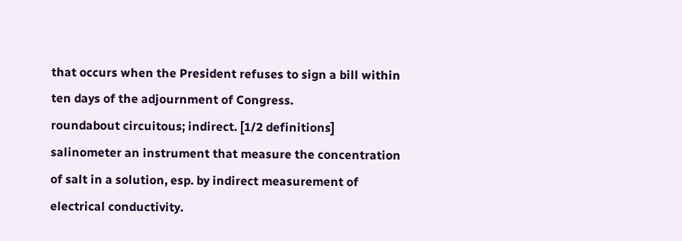that occurs when the President refuses to sign a bill within ten days of the adjournment of Congress.
roundabout circuitous; indirect. [1/2 definitions]
salinometer an instrument that measure the concentration of salt in a solution, esp. by indirect measurement of electrical conductivity.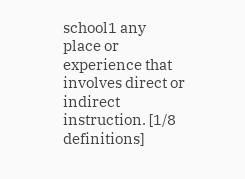school1 any place or experience that involves direct or indirect instruction. [1/8 definitions]